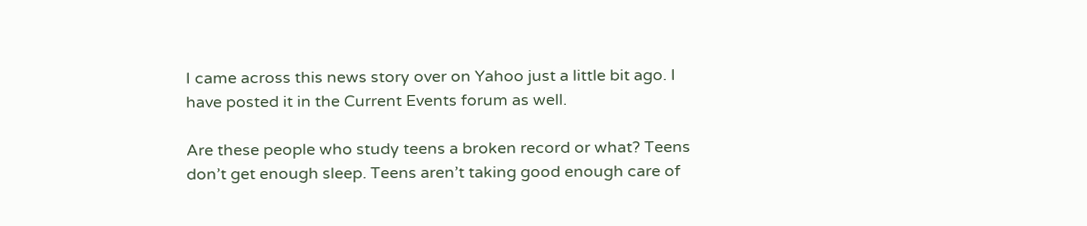I came across this news story over on Yahoo just a little bit ago. I have posted it in the Current Events forum as well.

Are these people who study teens a broken record or what? Teens don’t get enough sleep. Teens aren’t taking good enough care of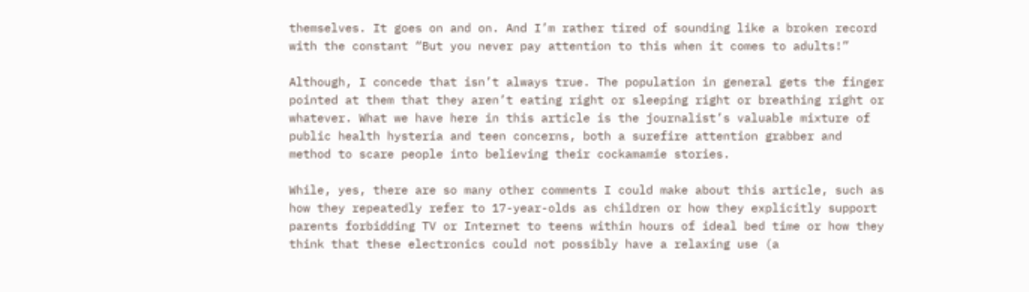themselves. It goes on and on. And I’m rather tired of sounding like a broken record with the constant “But you never pay attention to this when it comes to adults!”

Although, I concede that isn’t always true. The population in general gets the finger pointed at them that they aren’t eating right or sleeping right or breathing right or whatever. What we have here in this article is the journalist’s valuable mixture of public health hysteria and teen concerns, both a surefire attention grabber and method to scare people into believing their cockamamie stories.

While, yes, there are so many other comments I could make about this article, such as how they repeatedly refer to 17-year-olds as children or how they explicitly support parents forbidding TV or Internet to teens within hours of ideal bed time or how they think that these electronics could not possibly have a relaxing use (a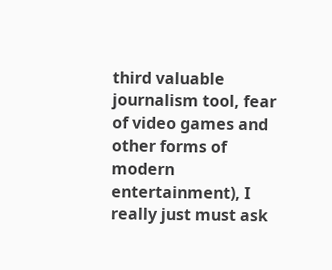third valuable journalism tool, fear of video games and other forms of modern entertainment), I really just must ask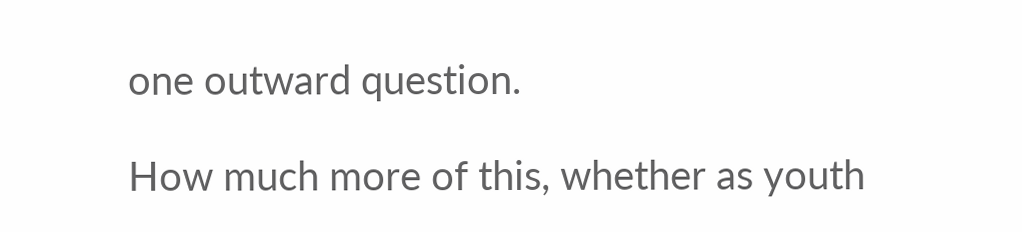one outward question.

How much more of this, whether as youth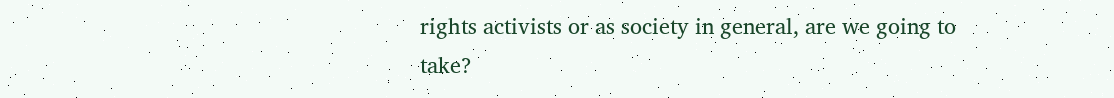rights activists or as society in general, are we going to take?